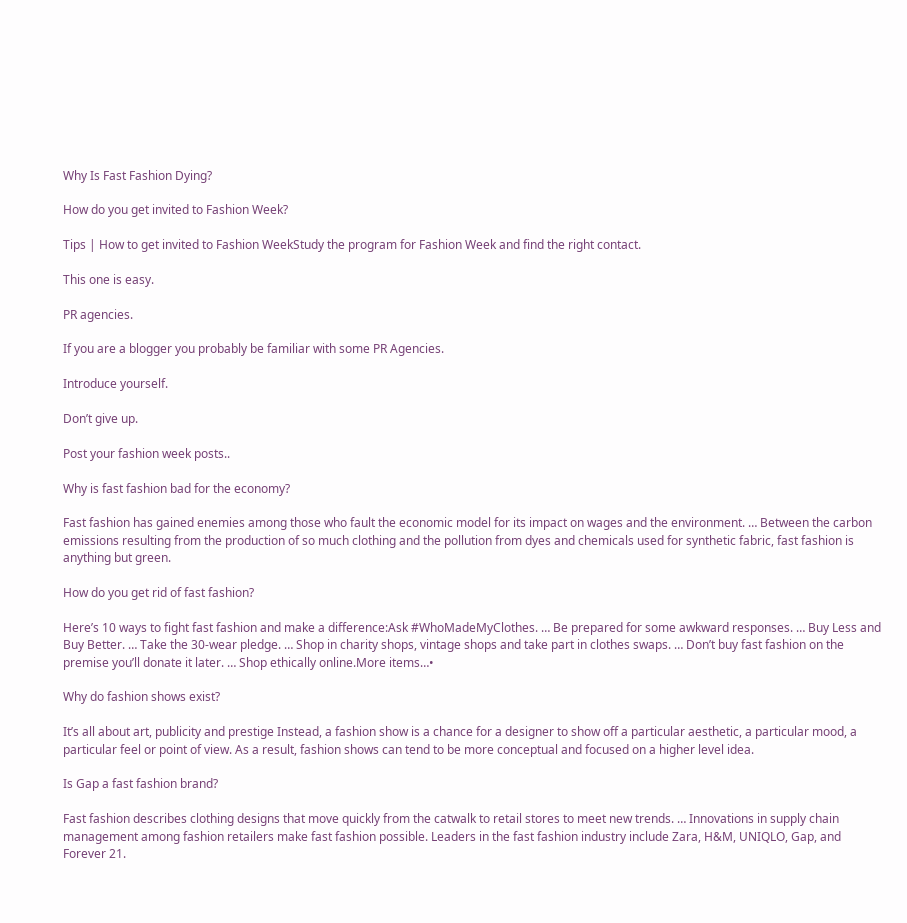Why Is Fast Fashion Dying?

How do you get invited to Fashion Week?

Tips | How to get invited to Fashion WeekStudy the program for Fashion Week and find the right contact.

This one is easy.

PR agencies.

If you are a blogger you probably be familiar with some PR Agencies.

Introduce yourself.

Don’t give up.

Post your fashion week posts..

Why is fast fashion bad for the economy?

Fast fashion has gained enemies among those who fault the economic model for its impact on wages and the environment. … Between the carbon emissions resulting from the production of so much clothing and the pollution from dyes and chemicals used for synthetic fabric, fast fashion is anything but green.

How do you get rid of fast fashion?

Here’s 10 ways to fight fast fashion and make a difference:Ask #WhoMadeMyClothes. … Be prepared for some awkward responses. … Buy Less and Buy Better. … Take the 30-wear pledge. … Shop in charity shops, vintage shops and take part in clothes swaps. … Don’t buy fast fashion on the premise you’ll donate it later. … Shop ethically online.More items…•

Why do fashion shows exist?

It’s all about art, publicity and prestige Instead, a fashion show is a chance for a designer to show off a particular aesthetic, a particular mood, a particular feel or point of view. As a result, fashion shows can tend to be more conceptual and focused on a higher level idea.

Is Gap a fast fashion brand?

Fast fashion describes clothing designs that move quickly from the catwalk to retail stores to meet new trends. … Innovations in supply chain management among fashion retailers make fast fashion possible. Leaders in the fast fashion industry include Zara, H&M, UNIQLO, Gap, and Forever 21.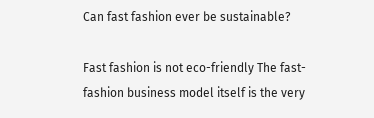Can fast fashion ever be sustainable?

Fast fashion is not eco-friendly The fast-fashion business model itself is the very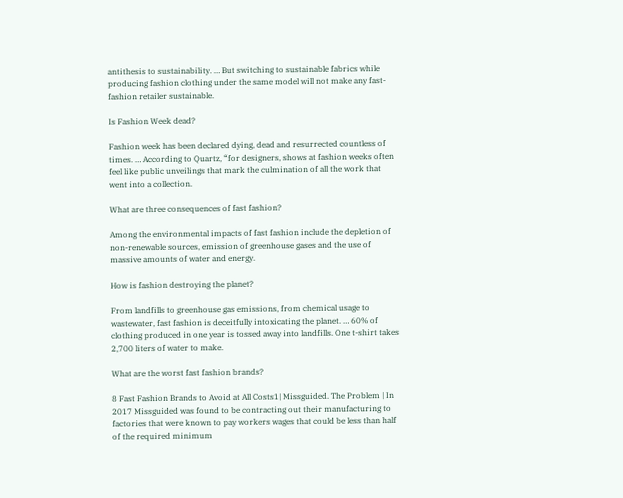antithesis to sustainability. … But switching to sustainable fabrics while producing fashion clothing under the same model will not make any fast-fashion retailer sustainable.

Is Fashion Week dead?

Fashion week has been declared dying, dead and resurrected countless of times. … According to Quartz, “for designers, shows at fashion weeks often feel like public unveilings that mark the culmination of all the work that went into a collection.

What are three consequences of fast fashion?

Among the environmental impacts of fast fashion include the depletion of non-renewable sources, emission of greenhouse gases and the use of massive amounts of water and energy.

How is fashion destroying the planet?

From landfills to greenhouse gas emissions, from chemical usage to wastewater, fast fashion is deceitfully intoxicating the planet. … 60% of clothing produced in one year is tossed away into landfills. One t-shirt takes 2,700 liters of water to make.

What are the worst fast fashion brands?

8 Fast Fashion Brands to Avoid at All Costs1| Missguided. The Problem | In 2017 Missguided was found to be contracting out their manufacturing to factories that were known to pay workers wages that could be less than half of the required minimum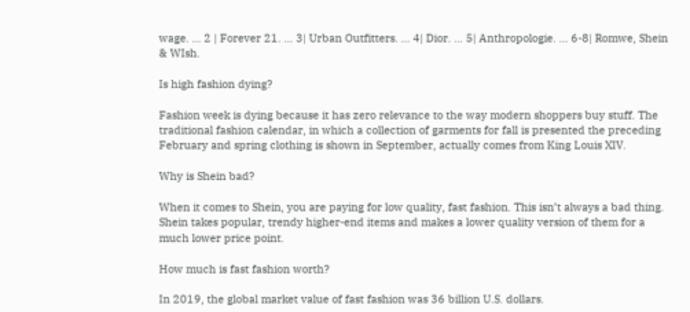wage. … 2 | Forever 21. … 3| Urban Outfitters. … 4| Dior. … 5| Anthropologie. … 6-8| Romwe, Shein & WIsh.

Is high fashion dying?

Fashion week is dying because it has zero relevance to the way modern shoppers buy stuff. The traditional fashion calendar, in which a collection of garments for fall is presented the preceding February and spring clothing is shown in September, actually comes from King Louis XIV.

Why is Shein bad?

When it comes to Shein, you are paying for low quality, fast fashion. This isn’t always a bad thing. Shein takes popular, trendy higher-end items and makes a lower quality version of them for a much lower price point.

How much is fast fashion worth?

In 2019, the global market value of fast fashion was 36 billion U.S. dollars.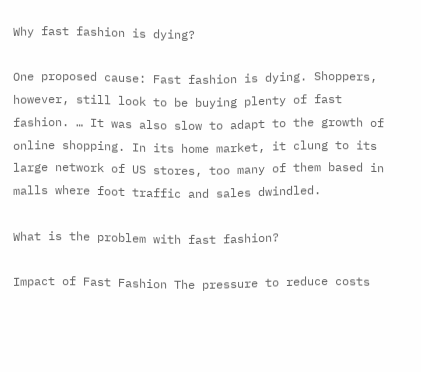Why fast fashion is dying?

One proposed cause: Fast fashion is dying. Shoppers, however, still look to be buying plenty of fast fashion. … It was also slow to adapt to the growth of online shopping. In its home market, it clung to its large network of US stores, too many of them based in malls where foot traffic and sales dwindled.

What is the problem with fast fashion?

Impact of Fast Fashion The pressure to reduce costs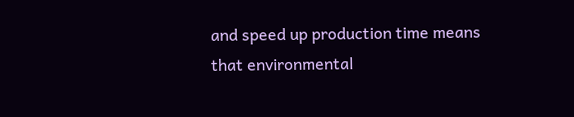and speed up production time means that environmental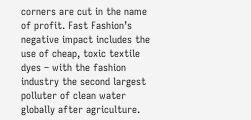corners are cut in the name of profit. Fast Fashion’s negative impact includes the use of cheap, toxic textile dyes – with the fashion industry the second largest polluter of clean water globally after agriculture.